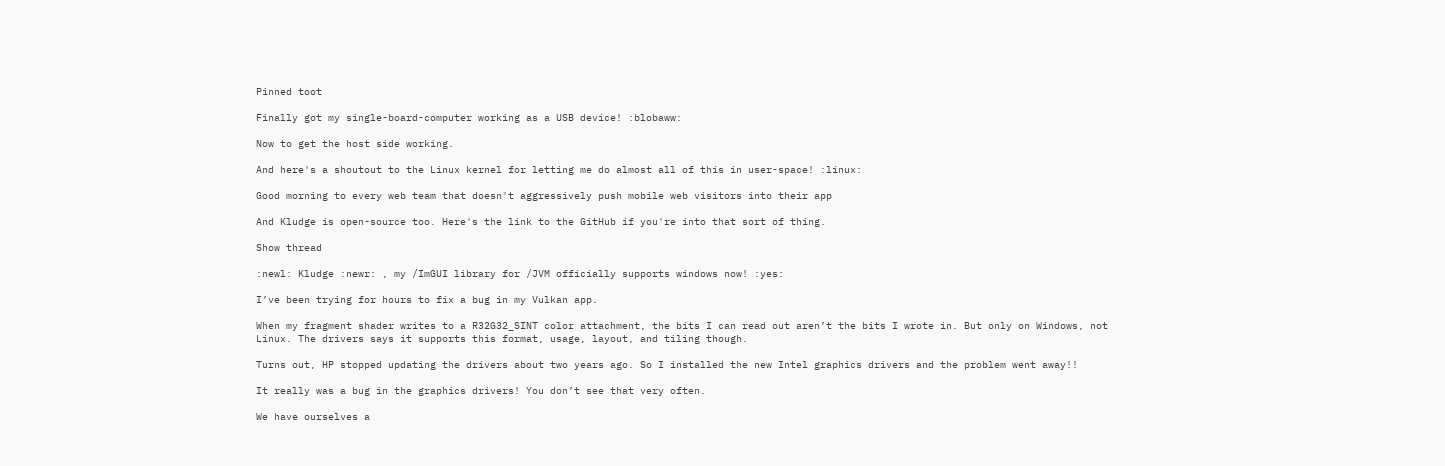Pinned toot

Finally got my single-board-computer working as a USB device! :blobaww:

Now to get the host side working.

And here's a shoutout to the Linux kernel for letting me do almost all of this in user-space! :linux:

Good morning to every web team that doesn't aggressively push mobile web visitors into their app

And Kludge is open-source too. Here's the link to the GitHub if you're into that sort of thing.

Show thread

:newl: Kludge :newr: , my /ImGUI library for /JVM officially supports windows now! :yes:

I’ve been trying for hours to fix a bug in my Vulkan app.

When my fragment shader writes to a R32G32_SINT color attachment, the bits I can read out aren’t the bits I wrote in. But only on Windows, not Linux. The drivers says it supports this format, usage, layout, and tiling though.

Turns out, HP stopped updating the drivers about two years ago. So I installed the new Intel graphics drivers and the problem went away!!

It really was a bug in the graphics drivers! You don’t see that very often.

We have ourselves a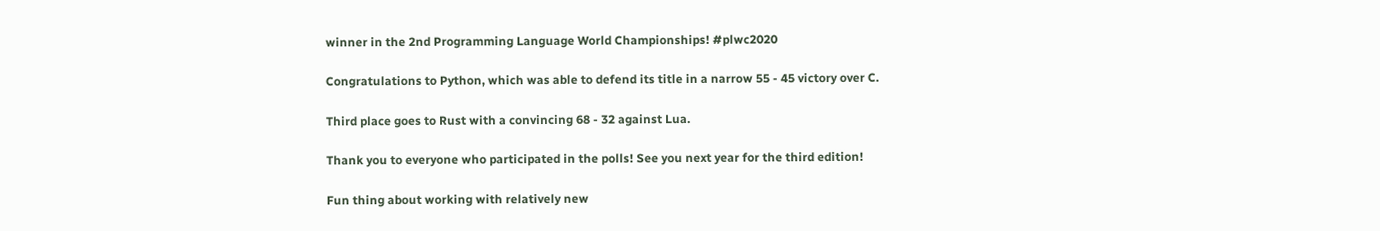winner in the 2nd Programming Language World Championships! #plwc2020

Congratulations to Python, which was able to defend its title in a narrow 55 - 45 victory over C.

Third place goes to Rust with a convincing 68 - 32 against Lua.

Thank you to everyone who participated in the polls! See you next year for the third edition!

Fun thing about working with relatively new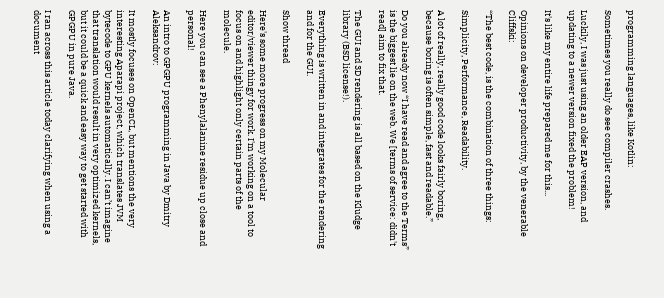programming languages, like Kotlin:

Sometimes you really do see compiler crashes.

Luckily, I was just using an older EAP version, and updating to a newer version fixed the problem!

It's like my entire life prepared me for this...

Opinions on developer productivity, by the venerable Cliffski:

“The best code, is the combination of three things:

Simplicity, Performance, Readability.

A lot of really, really good code looks fairly boring, because boring is often simple, fast and readable.”

Do you already now “I have read and agree to the Terms” is the biggest lie on the web. We [terms of service: didn't read] aim to fix that.

The GUI and 3D rendering is all based on the Kludge library (BSD license!).

Everything is written in and integrates for the rendering and for the GUI.

Show thread

Here's some more progress on my Molecular editor/viewer thingy for work. I'm working on a tool to focus on and highlight only certain parts of the molecule.

Here you can see a Phenylalanine residue up close and personal!

An intro to GPGPU programming in Java by Dmitry Aleksandrov:

It mostly focuses on OpenCL, but mentions the very interesting Aparapi project, which translates JVM bytecode to GPU kernels automatically. I can’t imagine that translation would result in very optimized kernels, but it could be a quick and easy way to get started with GPGPU in pure Java.

I ran across this article today clarifying when using a document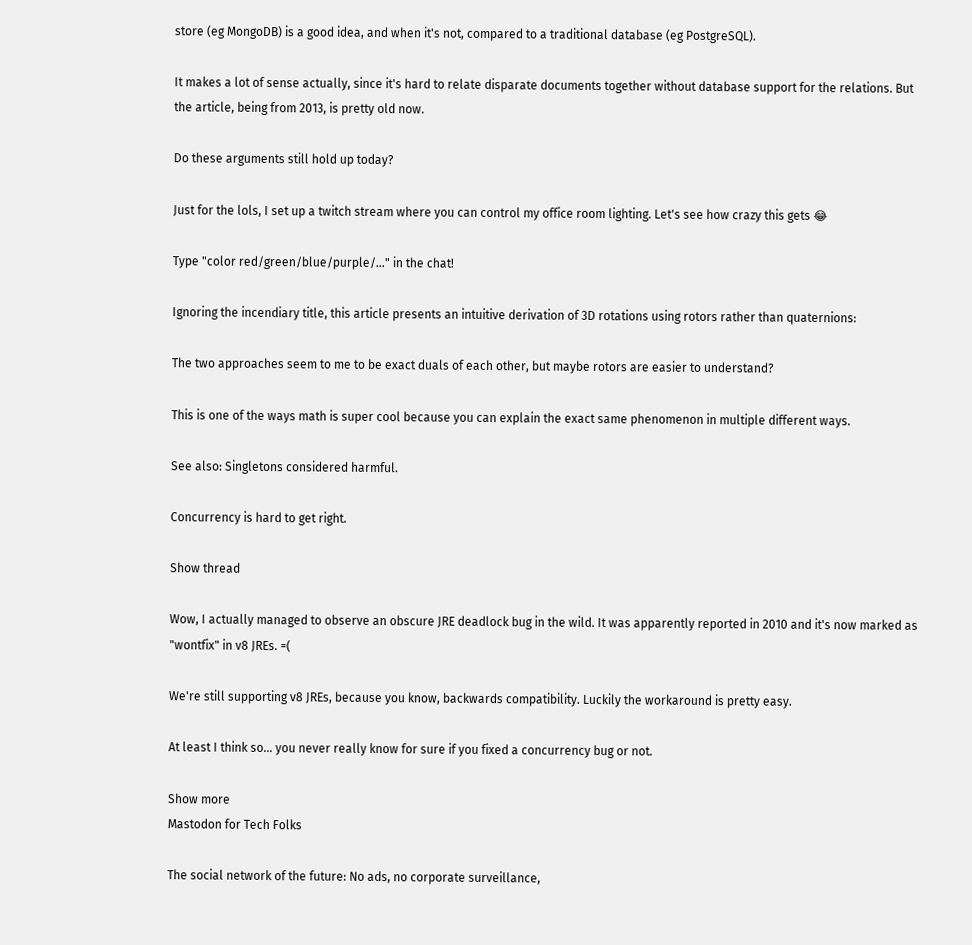store (eg MongoDB) is a good idea, and when it's not, compared to a traditional database (eg PostgreSQL).

It makes a lot of sense actually, since it's hard to relate disparate documents together without database support for the relations. But the article, being from 2013, is pretty old now.

Do these arguments still hold up today?

Just for the lols, I set up a twitch stream where you can control my office room lighting. Let's see how crazy this gets 😂

Type "color red/green/blue/purple/..." in the chat!

Ignoring the incendiary title, this article presents an intuitive derivation of 3D rotations using rotors rather than quaternions:

The two approaches seem to me to be exact duals of each other, but maybe rotors are easier to understand?

This is one of the ways math is super cool because you can explain the exact same phenomenon in multiple different ways.

See also: Singletons considered harmful.

Concurrency is hard to get right.

Show thread

Wow, I actually managed to observe an obscure JRE deadlock bug in the wild. It was apparently reported in 2010 and it's now marked as "wontfix" in v8 JREs. =(

We're still supporting v8 JREs, because you know, backwards compatibility. Luckily the workaround is pretty easy.

At least I think so... you never really know for sure if you fixed a concurrency bug or not.

Show more
Mastodon for Tech Folks

The social network of the future: No ads, no corporate surveillance,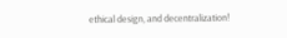ethical design, and decentralization!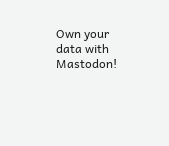Own your data with Mastodon!